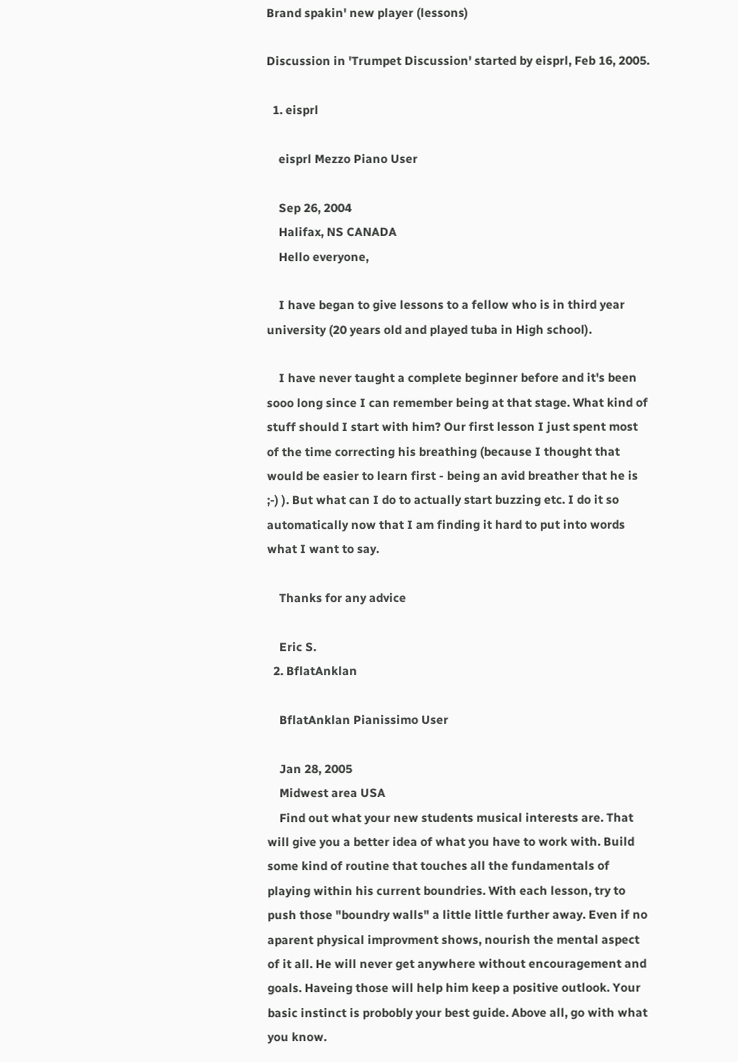Brand spakin' new player (lessons)

Discussion in 'Trumpet Discussion' started by eisprl, Feb 16, 2005.

  1. eisprl

    eisprl Mezzo Piano User

    Sep 26, 2004
    Halifax, NS CANADA
    Hello everyone,

    I have began to give lessons to a fellow who is in third year university (20 years old and played tuba in High school).

    I have never taught a complete beginner before and it's been sooo long since I can remember being at that stage. What kind of stuff should I start with him? Our first lesson I just spent most of the time correcting his breathing (because I thought that would be easier to learn first - being an avid breather that he is ;-) ). But what can I do to actually start buzzing etc. I do it so automatically now that I am finding it hard to put into words what I want to say.

    Thanks for any advice

    Eric S.
  2. BflatAnklan

    BflatAnklan Pianissimo User

    Jan 28, 2005
    Midwest area USA
    Find out what your new students musical interests are. That will give you a better idea of what you have to work with. Build some kind of routine that touches all the fundamentals of playing within his current boundries. With each lesson, try to push those "boundry walls" a little little further away. Even if no aparent physical improvment shows, nourish the mental aspect of it all. He will never get anywhere without encouragement and goals. Haveing those will help him keep a positive outlook. Your basic instinct is probobly your best guide. Above all, go with what you know.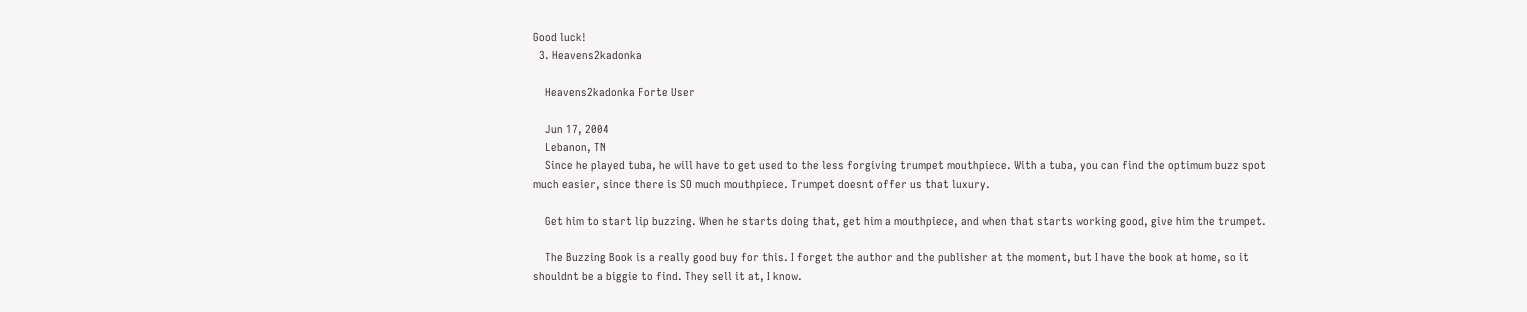Good luck!
  3. Heavens2kadonka

    Heavens2kadonka Forte User

    Jun 17, 2004
    Lebanon, TN
    Since he played tuba, he will have to get used to the less forgiving trumpet mouthpiece. With a tuba, you can find the optimum buzz spot much easier, since there is SO much mouthpiece. Trumpet doesnt offer us that luxury.

    Get him to start lip buzzing. When he starts doing that, get him a mouthpiece, and when that starts working good, give him the trumpet.

    The Buzzing Book is a really good buy for this. I forget the author and the publisher at the moment, but I have the book at home, so it shouldnt be a biggie to find. They sell it at, I know.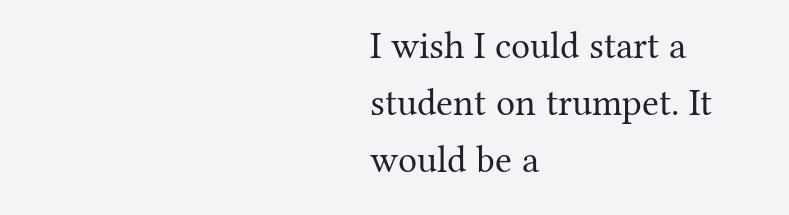I wish I could start a student on trumpet. It would be a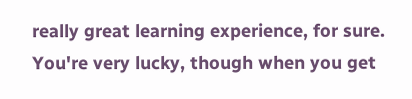really great learning experience, for sure. You're very lucky, though when you get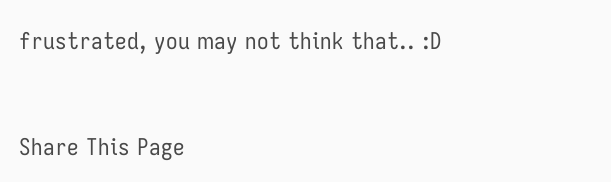frustrated, you may not think that.. :D


Share This Page